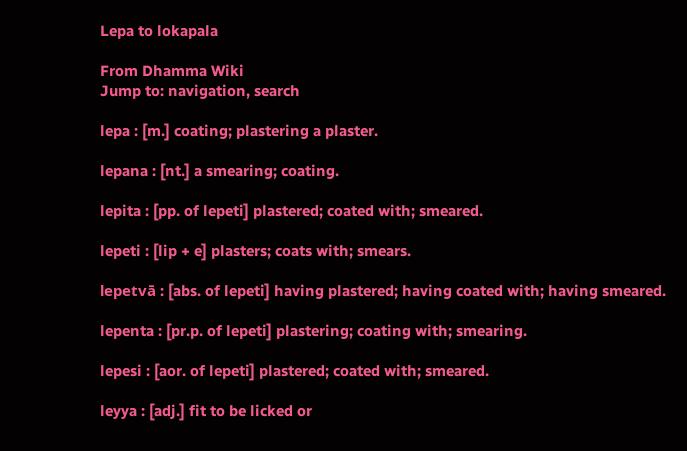Lepa to lokapala

From Dhamma Wiki
Jump to: navigation, search

lepa : [m.] coating; plastering a plaster.

lepana : [nt.] a smearing; coating.

lepita : [pp. of lepeti] plastered; coated with; smeared.

lepeti : [lip + e] plasters; coats with; smears.

lepetvā : [abs. of lepeti] having plastered; having coated with; having smeared.

lepenta : [pr.p. of lepeti] plastering; coating with; smearing.

lepesi : [aor. of lepeti] plastered; coated with; smeared.

leyya : [adj.] fit to be licked or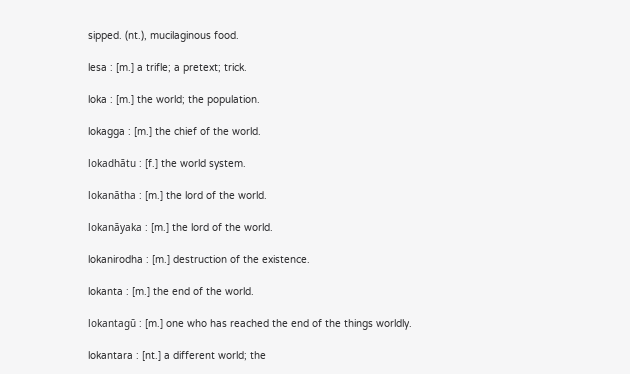sipped. (nt.), mucilaginous food.

lesa : [m.] a trifle; a pretext; trick.

loka : [m.] the world; the population.

lokagga : [m.] the chief of the world.

lokadhātu : [f.] the world system.

lokanātha : [m.] the lord of the world.

lokanāyaka : [m.] the lord of the world.

lokanirodha : [m.] destruction of the existence.

lokanta : [m.] the end of the world.

lokantagū : [m.] one who has reached the end of the things worldly.

lokantara : [nt.] a different world; the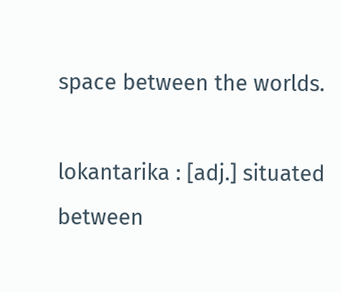space between the worlds.

lokantarika : [adj.] situated between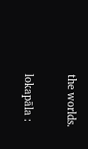the worlds.

lokapāla :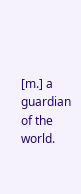[m.] a guardian of the world.